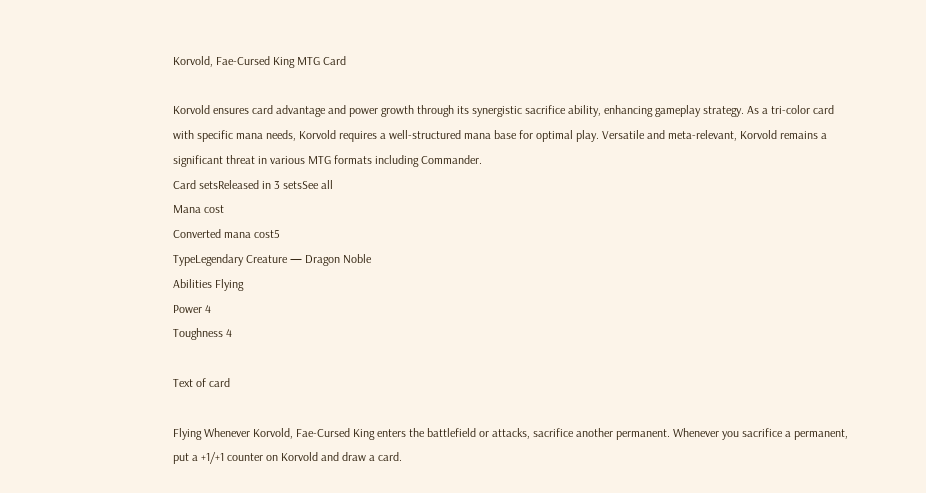Korvold, Fae-Cursed King MTG Card

Korvold ensures card advantage and power growth through its synergistic sacrifice ability, enhancing gameplay strategy. As a tri-color card with specific mana needs, Korvold requires a well-structured mana base for optimal play. Versatile and meta-relevant, Korvold remains a significant threat in various MTG formats including Commander.
Card setsReleased in 3 setsSee all
Mana cost
Converted mana cost5
TypeLegendary Creature — Dragon Noble
Abilities Flying
Power 4
Toughness 4

Text of card

Flying Whenever Korvold, Fae-Cursed King enters the battlefield or attacks, sacrifice another permanent. Whenever you sacrifice a permanent, put a +1/+1 counter on Korvold and draw a card.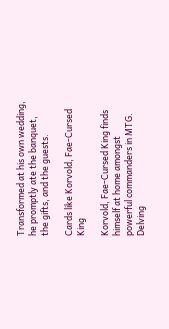Transformed at his own wedding, he promptly ate the banquet, the gifts, and the guests.

Cards like Korvold, Fae-Cursed King

Korvold, Fae-Cursed King finds himself at home amongst powerful commanders in MTG. Delving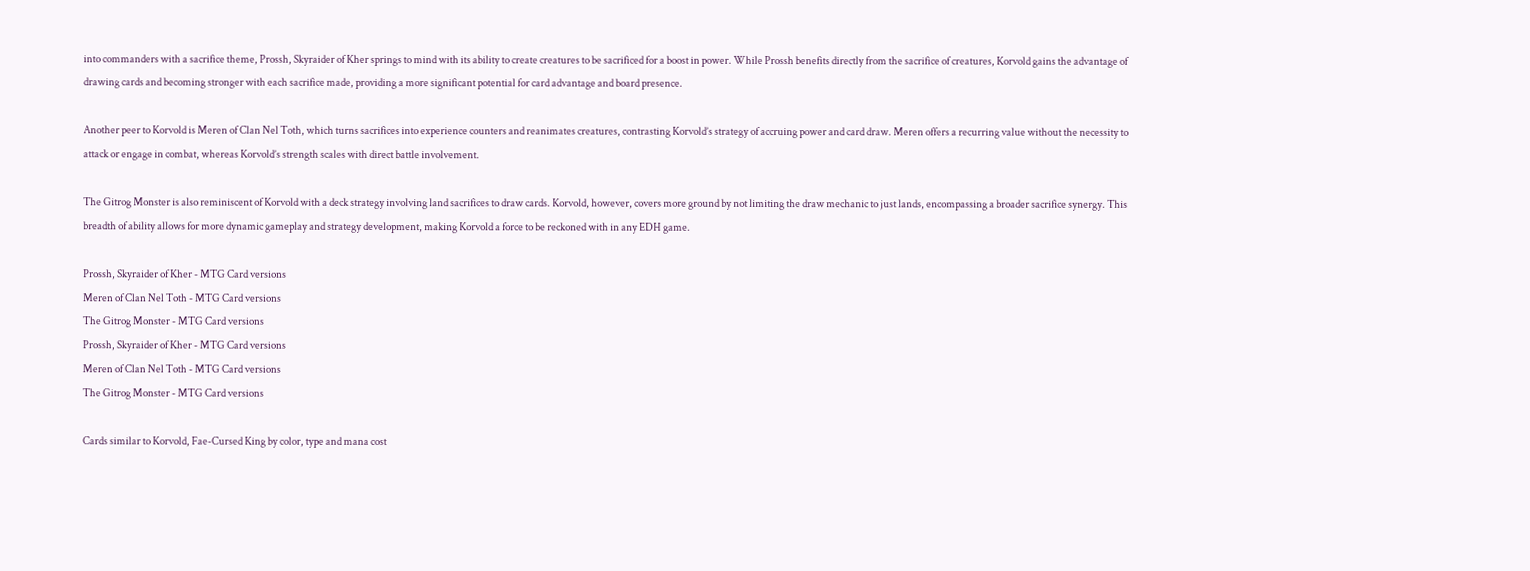into commanders with a sacrifice theme, Prossh, Skyraider of Kher springs to mind with its ability to create creatures to be sacrificed for a boost in power. While Prossh benefits directly from the sacrifice of creatures, Korvold gains the advantage of drawing cards and becoming stronger with each sacrifice made, providing a more significant potential for card advantage and board presence.

Another peer to Korvold is Meren of Clan Nel Toth, which turns sacrifices into experience counters and reanimates creatures, contrasting Korvold’s strategy of accruing power and card draw. Meren offers a recurring value without the necessity to attack or engage in combat, whereas Korvold’s strength scales with direct battle involvement.

The Gitrog Monster is also reminiscent of Korvold with a deck strategy involving land sacrifices to draw cards. Korvold, however, covers more ground by not limiting the draw mechanic to just lands, encompassing a broader sacrifice synergy. This breadth of ability allows for more dynamic gameplay and strategy development, making Korvold a force to be reckoned with in any EDH game.

Prossh, Skyraider of Kher - MTG Card versions
Meren of Clan Nel Toth - MTG Card versions
The Gitrog Monster - MTG Card versions
Prossh, Skyraider of Kher - MTG Card versions
Meren of Clan Nel Toth - MTG Card versions
The Gitrog Monster - MTG Card versions

Cards similar to Korvold, Fae-Cursed King by color, type and mana cost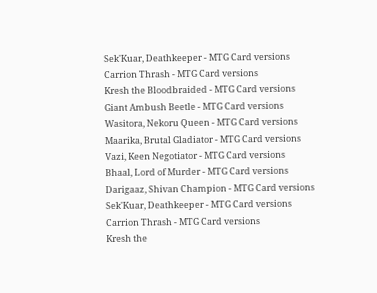Sek'Kuar, Deathkeeper - MTG Card versions
Carrion Thrash - MTG Card versions
Kresh the Bloodbraided - MTG Card versions
Giant Ambush Beetle - MTG Card versions
Wasitora, Nekoru Queen - MTG Card versions
Maarika, Brutal Gladiator - MTG Card versions
Vazi, Keen Negotiator - MTG Card versions
Bhaal, Lord of Murder - MTG Card versions
Darigaaz, Shivan Champion - MTG Card versions
Sek'Kuar, Deathkeeper - MTG Card versions
Carrion Thrash - MTG Card versions
Kresh the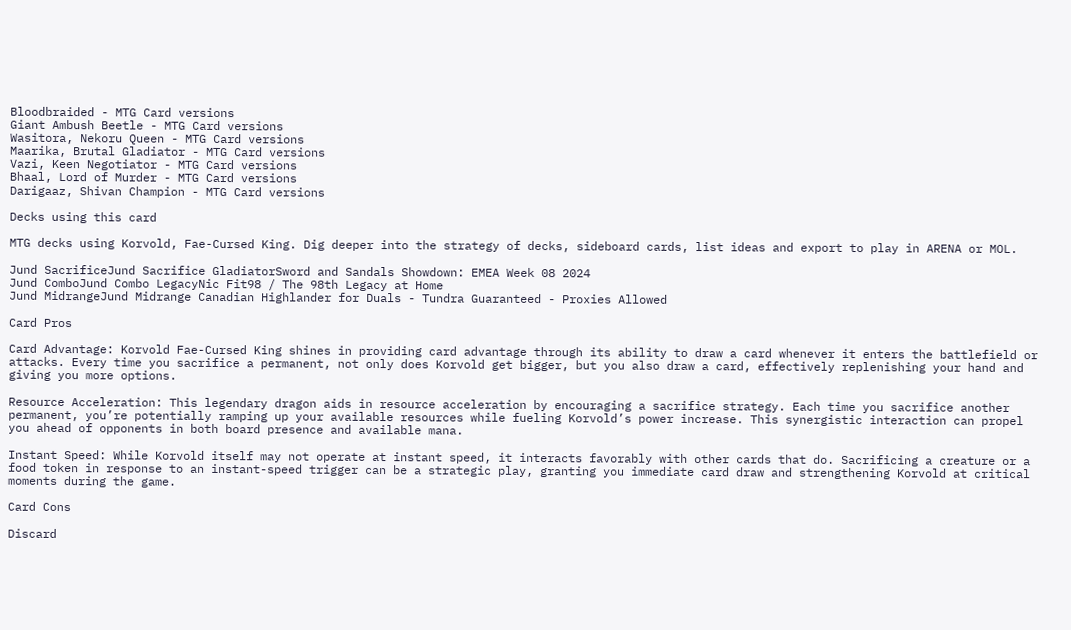Bloodbraided - MTG Card versions
Giant Ambush Beetle - MTG Card versions
Wasitora, Nekoru Queen - MTG Card versions
Maarika, Brutal Gladiator - MTG Card versions
Vazi, Keen Negotiator - MTG Card versions
Bhaal, Lord of Murder - MTG Card versions
Darigaaz, Shivan Champion - MTG Card versions

Decks using this card

MTG decks using Korvold, Fae-Cursed King. Dig deeper into the strategy of decks, sideboard cards, list ideas and export to play in ARENA or MOL.

Jund SacrificeJund Sacrifice GladiatorSword and Sandals Showdown: EMEA Week 08 2024
Jund ComboJund Combo LegacyNic Fit98 / The 98th Legacy at Home
Jund MidrangeJund Midrange Canadian Highlander for Duals - Tundra Guaranteed - Proxies Allowed

Card Pros

Card Advantage: Korvold Fae-Cursed King shines in providing card advantage through its ability to draw a card whenever it enters the battlefield or attacks. Every time you sacrifice a permanent, not only does Korvold get bigger, but you also draw a card, effectively replenishing your hand and giving you more options.

Resource Acceleration: This legendary dragon aids in resource acceleration by encouraging a sacrifice strategy. Each time you sacrifice another permanent, you’re potentially ramping up your available resources while fueling Korvold’s power increase. This synergistic interaction can propel you ahead of opponents in both board presence and available mana.

Instant Speed: While Korvold itself may not operate at instant speed, it interacts favorably with other cards that do. Sacrificing a creature or a food token in response to an instant-speed trigger can be a strategic play, granting you immediate card draw and strengthening Korvold at critical moments during the game.

Card Cons

Discard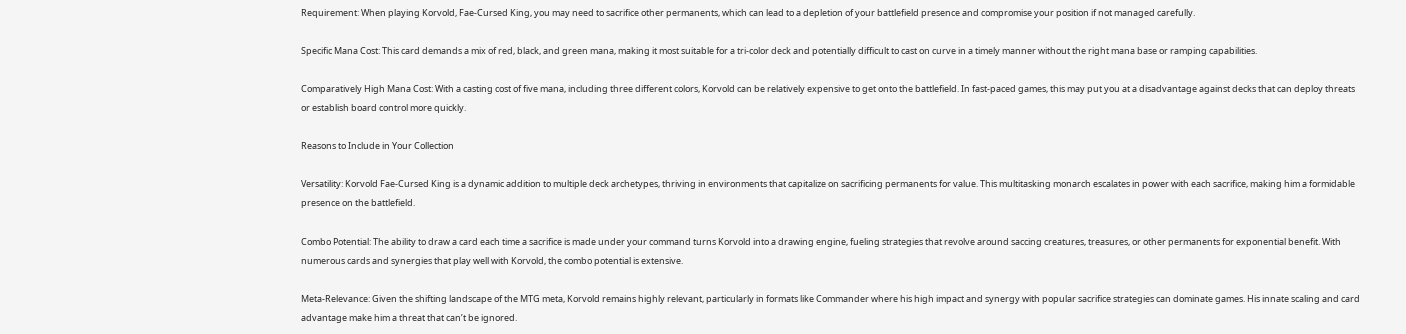Requirement: When playing Korvold, Fae-Cursed King, you may need to sacrifice other permanents, which can lead to a depletion of your battlefield presence and compromise your position if not managed carefully.

Specific Mana Cost: This card demands a mix of red, black, and green mana, making it most suitable for a tri-color deck and potentially difficult to cast on curve in a timely manner without the right mana base or ramping capabilities.

Comparatively High Mana Cost: With a casting cost of five mana, including three different colors, Korvold can be relatively expensive to get onto the battlefield. In fast-paced games, this may put you at a disadvantage against decks that can deploy threats or establish board control more quickly.

Reasons to Include in Your Collection

Versatility: Korvold Fae-Cursed King is a dynamic addition to multiple deck archetypes, thriving in environments that capitalize on sacrificing permanents for value. This multitasking monarch escalates in power with each sacrifice, making him a formidable presence on the battlefield.

Combo Potential: The ability to draw a card each time a sacrifice is made under your command turns Korvold into a drawing engine, fueling strategies that revolve around saccing creatures, treasures, or other permanents for exponential benefit. With numerous cards and synergies that play well with Korvold, the combo potential is extensive.

Meta-Relevance: Given the shifting landscape of the MTG meta, Korvold remains highly relevant, particularly in formats like Commander where his high impact and synergy with popular sacrifice strategies can dominate games. His innate scaling and card advantage make him a threat that can’t be ignored.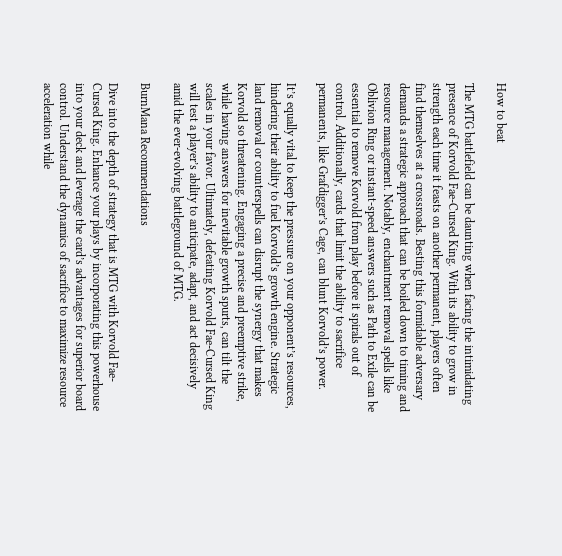How to beat

The MTG battlefield can be daunting when facing the intimidating presence of Korvold Fae-Cursed King. With its ability to grow in strength each time it feasts on another permanent, players often find themselves at a crossroads. Besting this formidable adversary demands a strategic approach that can be boiled down to timing and resource management. Notably, enchantment removal spells like Oblivion Ring or instant-speed answers such as Path to Exile can be essential to remove Korvold from play before it spirals out of control. Additionally, cards that limit the ability to sacrifice permanents, like Grafdigger’s Cage, can blunt Korvold’s power.

It’s equally vital to keep the pressure on your opponent’s resources, hindering their ability to fuel Korvold’s growth engine. Strategic land removal or counterspells can disrupt the synergy that makes Korvold so threatening. Engaging a precise and preemptive strike, while having answers for inevitable growth spurts, can tilt the scales in your favor. Ultimately, defeating Korvold Fae-Cursed King will test a player’s ability to anticipate, adapt, and act decisively amid the ever-evolving battleground of MTG.

BurnMana Recommendations

Dive into the depth of strategy that is MTG with Korvold Fae-Cursed King. Enhance your plays by incorporating this powerhouse into your deck and leverage the card’s advantages for superior board control. Understand the dynamics of sacrifice to maximize resource acceleration while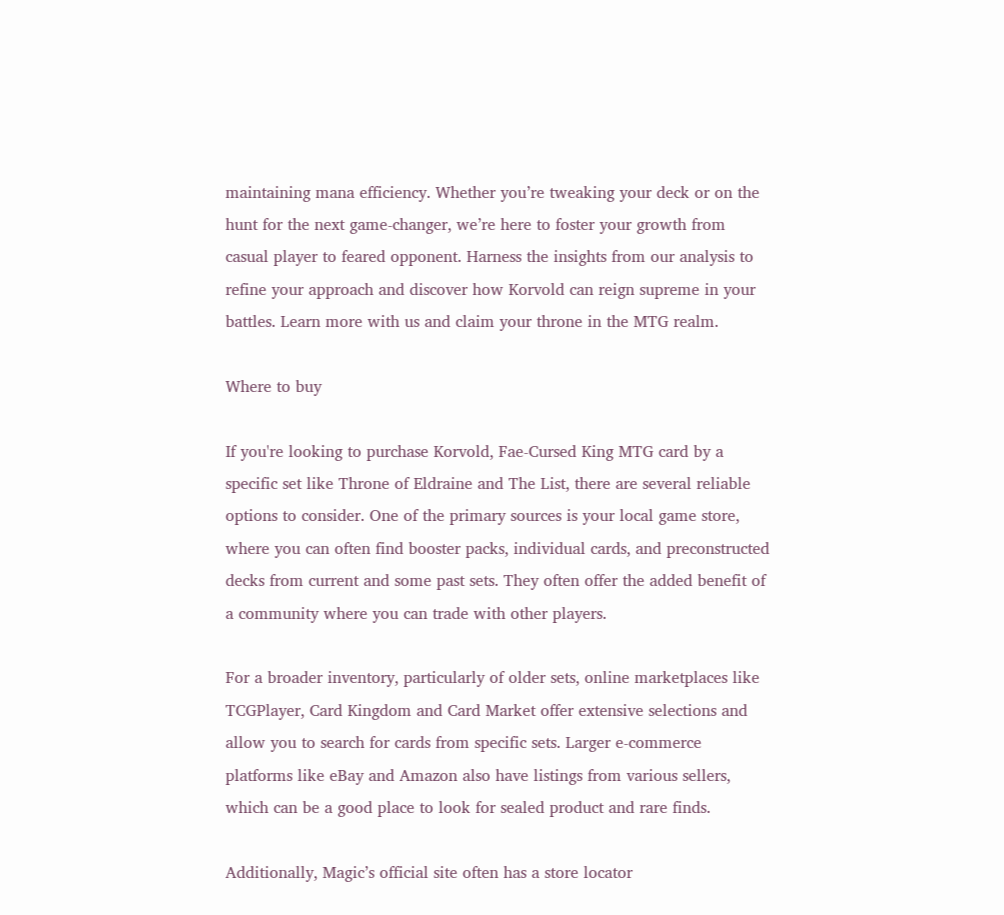maintaining mana efficiency. Whether you’re tweaking your deck or on the hunt for the next game-changer, we’re here to foster your growth from casual player to feared opponent. Harness the insights from our analysis to refine your approach and discover how Korvold can reign supreme in your battles. Learn more with us and claim your throne in the MTG realm.

Where to buy

If you're looking to purchase Korvold, Fae-Cursed King MTG card by a specific set like Throne of Eldraine and The List, there are several reliable options to consider. One of the primary sources is your local game store, where you can often find booster packs, individual cards, and preconstructed decks from current and some past sets. They often offer the added benefit of a community where you can trade with other players.

For a broader inventory, particularly of older sets, online marketplaces like TCGPlayer, Card Kingdom and Card Market offer extensive selections and allow you to search for cards from specific sets. Larger e-commerce platforms like eBay and Amazon also have listings from various sellers, which can be a good place to look for sealed product and rare finds.

Additionally, Magic’s official site often has a store locator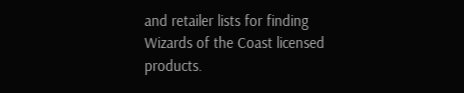and retailer lists for finding Wizards of the Coast licensed products.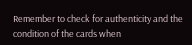Remember to check for authenticity and the condition of the cards when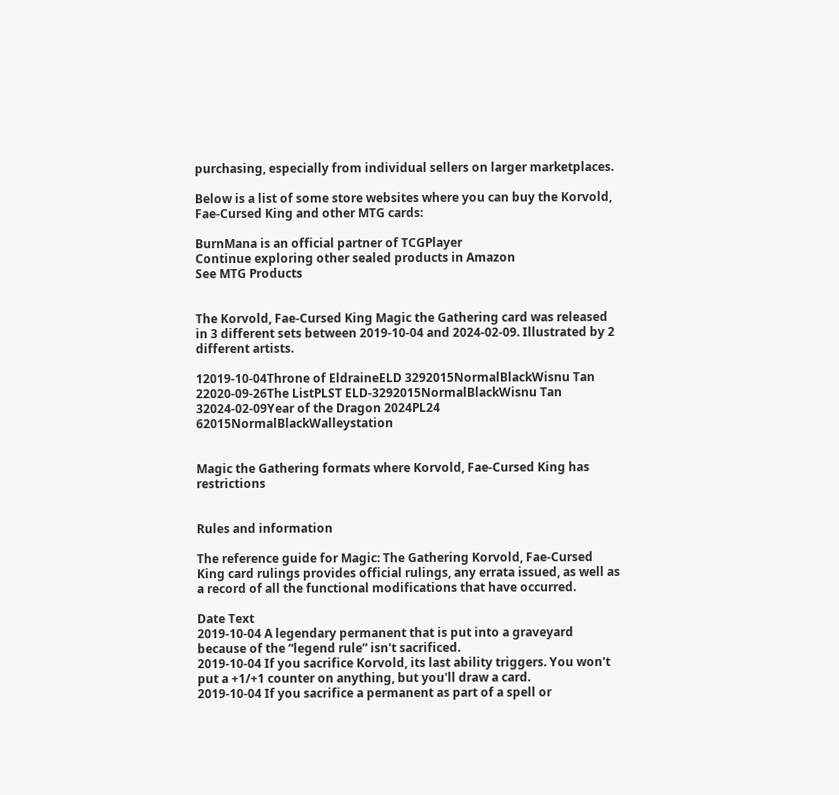purchasing, especially from individual sellers on larger marketplaces.

Below is a list of some store websites where you can buy the Korvold, Fae-Cursed King and other MTG cards:

BurnMana is an official partner of TCGPlayer
Continue exploring other sealed products in Amazon
See MTG Products


The Korvold, Fae-Cursed King Magic the Gathering card was released in 3 different sets between 2019-10-04 and 2024-02-09. Illustrated by 2 different artists.

12019-10-04Throne of EldraineELD 3292015NormalBlackWisnu Tan
22020-09-26The ListPLST ELD-3292015NormalBlackWisnu Tan
32024-02-09Year of the Dragon 2024PL24 62015NormalBlackWalleystation


Magic the Gathering formats where Korvold, Fae-Cursed King has restrictions


Rules and information

The reference guide for Magic: The Gathering Korvold, Fae-Cursed King card rulings provides official rulings, any errata issued, as well as a record of all the functional modifications that have occurred.

Date Text
2019-10-04 A legendary permanent that is put into a graveyard because of the “legend rule” isn't sacrificed.
2019-10-04 If you sacrifice Korvold, its last ability triggers. You won't put a +1/+1 counter on anything, but you'll draw a card.
2019-10-04 If you sacrifice a permanent as part of a spell or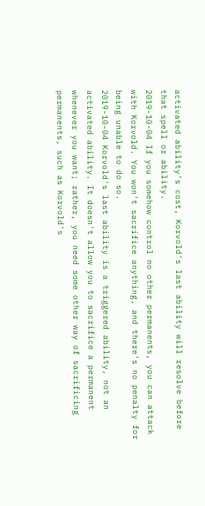activated ability's cost, Korvold's last ability will resolve before that spell or ability.
2019-10-04 If you somehow control no other permanents, you can attack with Korvold. You won't sacrifice anything, and there's no penalty for being unable to do so.
2019-10-04 Korvold's last ability is a triggered ability, not an activated ability. It doesn't allow you to sacrifice a permanent whenever you want; rather, you need some other way of sacrificing permanents, such as Korvold's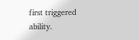first triggered ability.